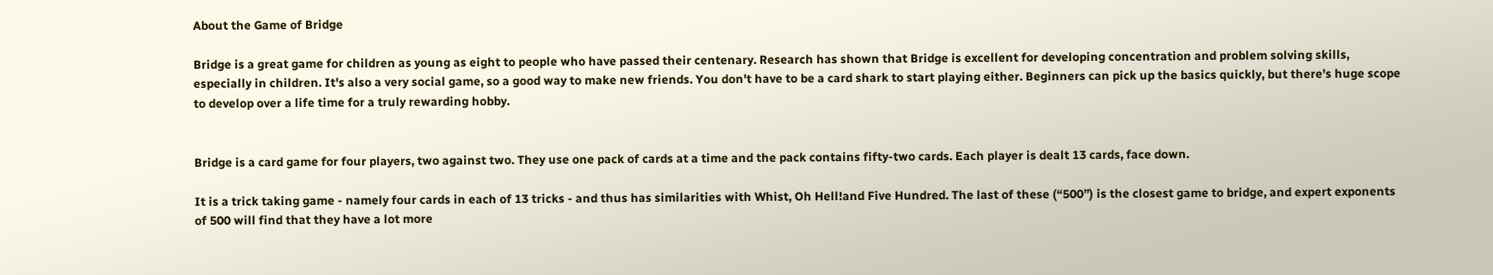About the Game of Bridge

Bridge is a great game for children as young as eight to people who have passed their centenary. Research has shown that Bridge is excellent for developing concentration and problem solving skills, especially in children. It's also a very social game, so a good way to make new friends. You don't have to be a card shark to start playing either. Beginners can pick up the basics quickly, but there's huge scope to develop over a life time for a truly rewarding hobby.


Bridge is a card game for four players, two against two. They use one pack of cards at a time and the pack contains fifty-two cards. Each player is dealt 13 cards, face down.

It is a trick taking game - namely four cards in each of 13 tricks - and thus has similarities with Whist, Oh Hell!and Five Hundred. The last of these (“500”) is the closest game to bridge, and expert exponents of 500 will find that they have a lot more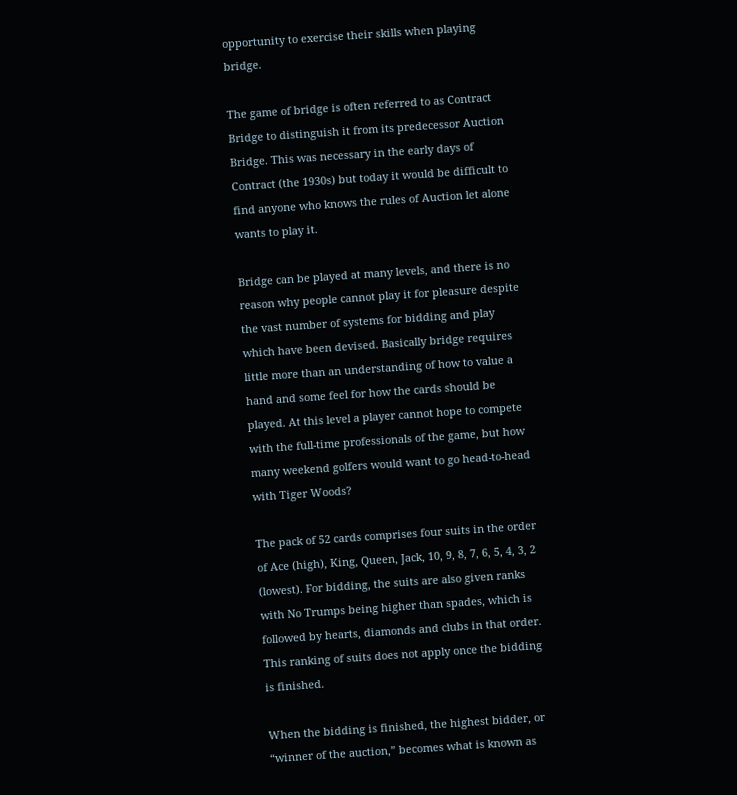opportunity to exercise their skills when playing bridge.

The game of bridge is often referred to as Contract Bridge to distinguish it from its predecessor Auction Bridge. This was necessary in the early days of Contract (the 1930s) but today it would be difficult to find anyone who knows the rules of Auction let alone wants to play it.

Bridge can be played at many levels, and there is no reason why people cannot play it for pleasure despite the vast number of systems for bidding and play which have been devised. Basically bridge requires little more than an understanding of how to value a hand and some feel for how the cards should be played. At this level a player cannot hope to compete with the full-time professionals of the game, but how many weekend golfers would want to go head-to-head with Tiger Woods?

The pack of 52 cards comprises four suits in the order of Ace (high), King, Queen, Jack, 10, 9, 8, 7, 6, 5, 4, 3, 2 (lowest). For bidding, the suits are also given ranks with No Trumps being higher than spades, which is followed by hearts, diamonds and clubs in that order. This ranking of suits does not apply once the bidding is finished.

When the bidding is finished, the highest bidder, or “winner of the auction,” becomes what is known as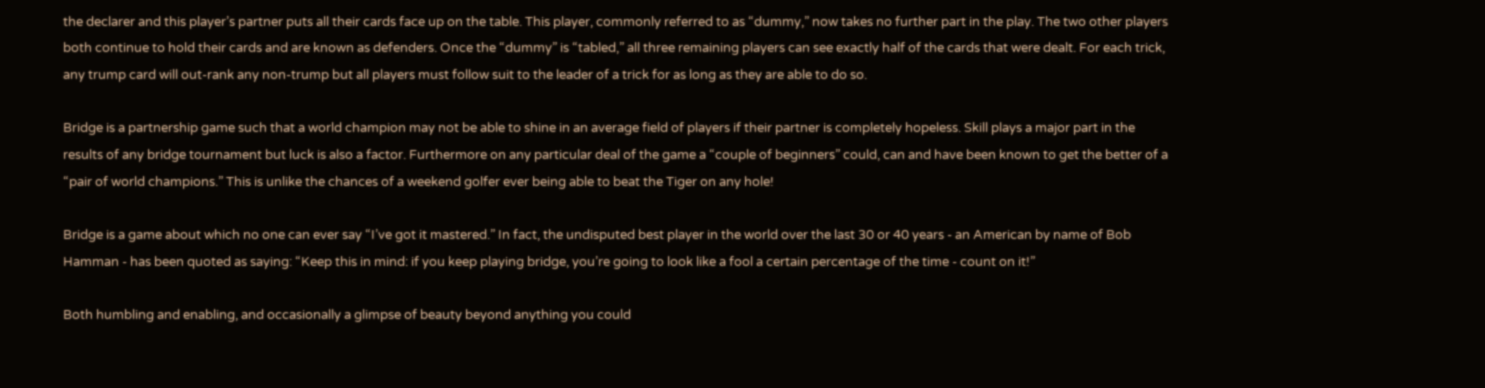the declarer and this player’s partner puts all their cards face up on the table. This player, commonly referred to as “dummy,” now takes no further part in the play. The two other players both continue to hold their cards and are known as defenders. Once the “dummy” is “tabled,” all three remaining players can see exactly half of the cards that were dealt. For each trick, any trump card will out-rank any non-trump but all players must follow suit to the leader of a trick for as long as they are able to do so.

Bridge is a partnership game such that a world champion may not be able to shine in an average field of players if their partner is completely hopeless. Skill plays a major part in the results of any bridge tournament but luck is also a factor. Furthermore on any particular deal of the game a “couple of beginners” could, can and have been known to get the better of a “pair of world champions.” This is unlike the chances of a weekend golfer ever being able to beat the Tiger on any hole!

Bridge is a game about which no one can ever say “I’ve got it mastered.” In fact, the undisputed best player in the world over the last 30 or 40 years - an American by name of Bob Hamman - has been quoted as saying: “Keep this in mind: if you keep playing bridge, you’re going to look like a fool a certain percentage of the time - count on it!”

Both humbling and enabling, and occasionally a glimpse of beauty beyond anything you could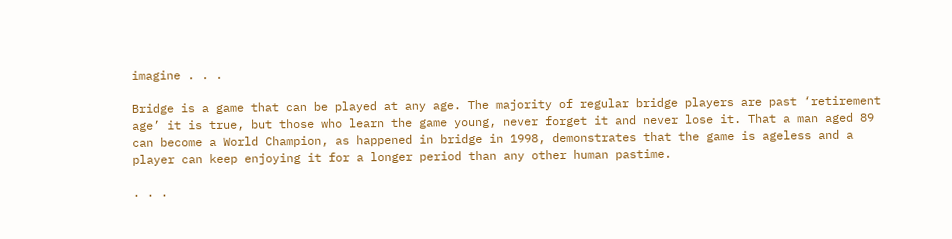imagine . . .

Bridge is a game that can be played at any age. The majority of regular bridge players are past ‘retirement age’ it is true, but those who learn the game young, never forget it and never lose it. That a man aged 89 can become a World Champion, as happened in bridge in 1998, demonstrates that the game is ageless and a player can keep enjoying it for a longer period than any other human pastime.

. . .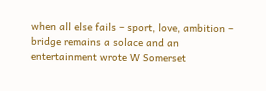when all else fails – sport, love, ambition – bridge remains a solace and an entertainment wrote W Somerset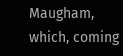Maugham, which, coming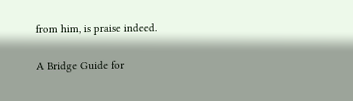from him, is praise indeed.

A Bridge Guide for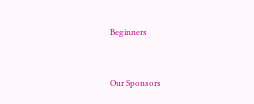Beginners


Our Sponsors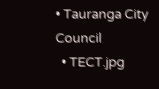• Tauranga City Council
  • TECT.jpg